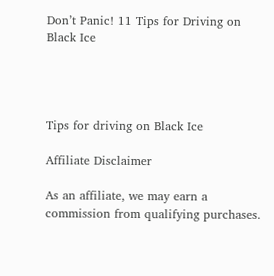Don’t Panic! 11 Tips for Driving on Black Ice




Tips for driving on Black Ice

Affiliate Disclaimer

As an affiliate, we may earn a commission from qualifying purchases.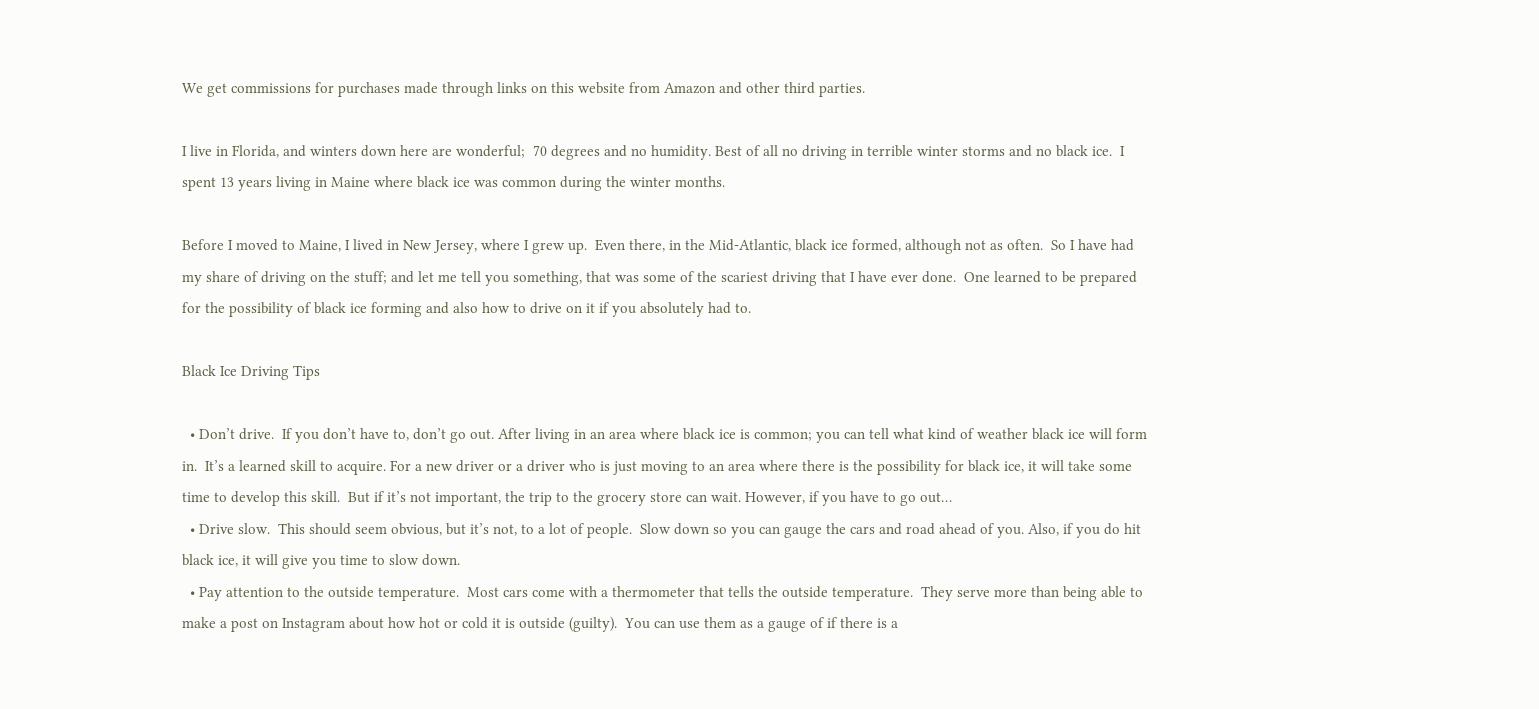We get commissions for purchases made through links on this website from Amazon and other third parties.

I live in Florida, and winters down here are wonderful;  70 degrees and no humidity. Best of all no driving in terrible winter storms and no black ice.  I spent 13 years living in Maine where black ice was common during the winter months.

Before I moved to Maine, I lived in New Jersey, where I grew up.  Even there, in the Mid-Atlantic, black ice formed, although not as often.  So I have had my share of driving on the stuff; and let me tell you something, that was some of the scariest driving that I have ever done.  One learned to be prepared for the possibility of black ice forming and also how to drive on it if you absolutely had to.

Black Ice Driving Tips

  • Don’t drive.  If you don’t have to, don’t go out. After living in an area where black ice is common; you can tell what kind of weather black ice will form in.  It’s a learned skill to acquire. For a new driver or a driver who is just moving to an area where there is the possibility for black ice, it will take some time to develop this skill.  But if it’s not important, the trip to the grocery store can wait. However, if you have to go out…
  • Drive slow.  This should seem obvious, but it’s not, to a lot of people.  Slow down so you can gauge the cars and road ahead of you. Also, if you do hit black ice, it will give you time to slow down.
  • Pay attention to the outside temperature.  Most cars come with a thermometer that tells the outside temperature.  They serve more than being able to make a post on Instagram about how hot or cold it is outside (guilty).  You can use them as a gauge of if there is a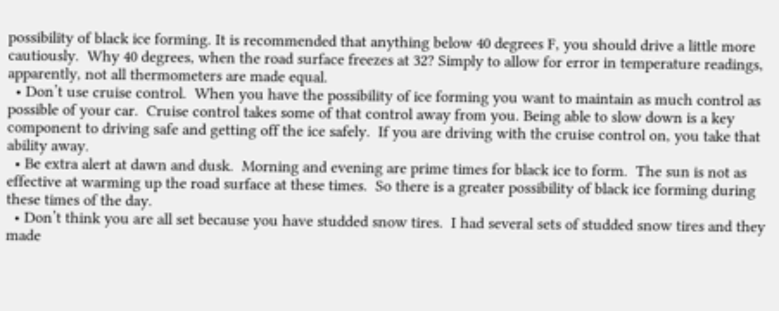possibility of black ice forming. It is recommended that anything below 40 degrees F, you should drive a little more cautiously.  Why 40 degrees, when the road surface freezes at 32? Simply to allow for error in temperature readings, apparently, not all thermometers are made equal.
  • Don’t use cruise control.  When you have the possibility of ice forming you want to maintain as much control as possible of your car.  Cruise control takes some of that control away from you. Being able to slow down is a key component to driving safe and getting off the ice safely.  If you are driving with the cruise control on, you take that ability away.
  • Be extra alert at dawn and dusk.  Morning and evening are prime times for black ice to form.  The sun is not as effective at warming up the road surface at these times.  So there is a greater possibility of black ice forming during these times of the day.
  • Don’t think you are all set because you have studded snow tires.  I had several sets of studded snow tires and they made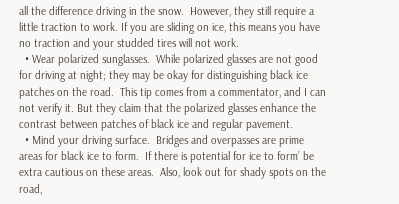all the difference driving in the snow.  However, they still require a little traction to work. If you are sliding on ice, this means you have no traction and your studded tires will not work.
  • Wear polarized sunglasses.  While polarized glasses are not good for driving at night; they may be okay for distinguishing black ice patches on the road.  This tip comes from a commentator, and I can not verify it. But they claim that the polarized glasses enhance the contrast between patches of black ice and regular pavement.
  • Mind your driving surface.  Bridges and overpasses are prime areas for black ice to form.  If there is potential for ice to form’ be extra cautious on these areas.  Also, look out for shady spots on the road,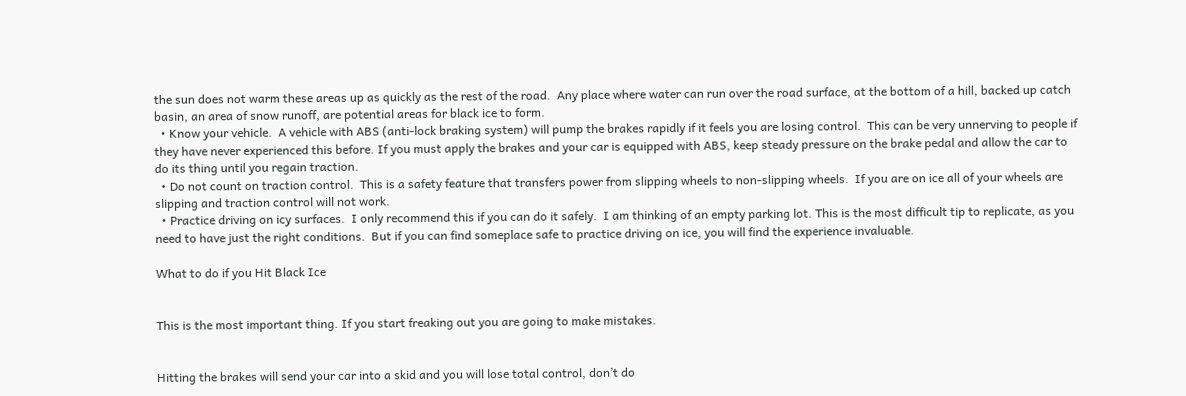the sun does not warm these areas up as quickly as the rest of the road.  Any place where water can run over the road surface, at the bottom of a hill, backed up catch basin, an area of snow runoff, are potential areas for black ice to form.
  • Know your vehicle.  A vehicle with ABS (anti-lock braking system) will pump the brakes rapidly if it feels you are losing control.  This can be very unnerving to people if they have never experienced this before. If you must apply the brakes and your car is equipped with ABS, keep steady pressure on the brake pedal and allow the car to do its thing until you regain traction.
  • Do not count on traction control.  This is a safety feature that transfers power from slipping wheels to non-slipping wheels.  If you are on ice all of your wheels are slipping and traction control will not work.
  • Practice driving on icy surfaces.  I only recommend this if you can do it safely.  I am thinking of an empty parking lot. This is the most difficult tip to replicate, as you need to have just the right conditions.  But if you can find someplace safe to practice driving on ice, you will find the experience invaluable.

What to do if you Hit Black Ice


This is the most important thing. If you start freaking out you are going to make mistakes.


Hitting the brakes will send your car into a skid and you will lose total control, don’t do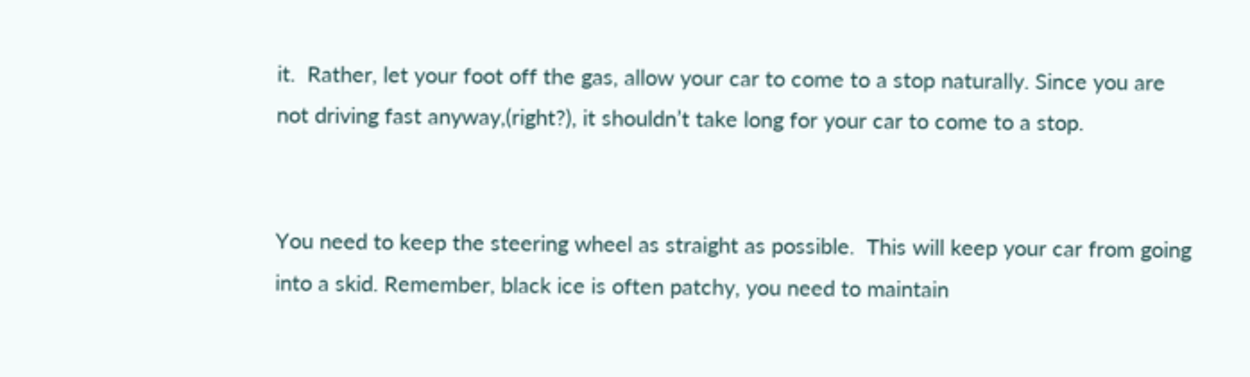it.  Rather, let your foot off the gas, allow your car to come to a stop naturally. Since you are not driving fast anyway,(right?), it shouldn’t take long for your car to come to a stop.


You need to keep the steering wheel as straight as possible.  This will keep your car from going into a skid. Remember, black ice is often patchy, you need to maintain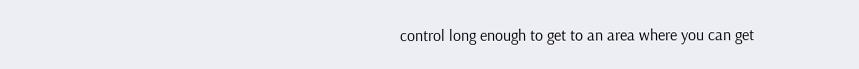control long enough to get to an area where you can get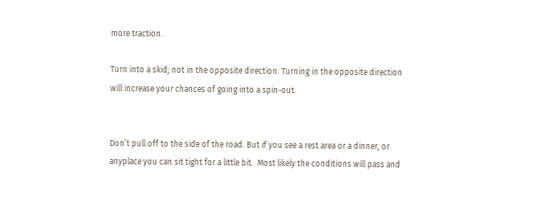more traction.

Turn into a skid; not in the opposite direction. Turning in the opposite direction will increase your chances of going into a spin-out.


Don’t pull off to the side of the road. But if you see a rest area or a dinner, or anyplace you can sit tight for a little bit.  Most likely the conditions will pass and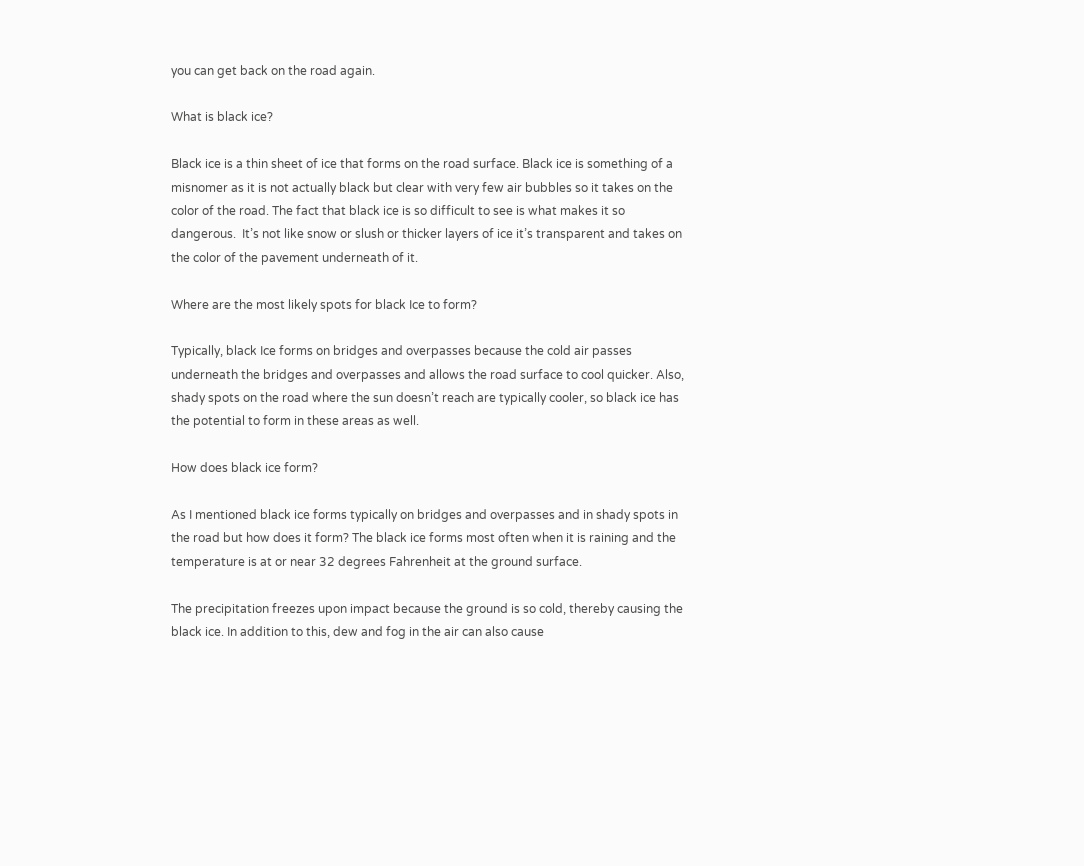you can get back on the road again.

What is black ice?

Black ice is a thin sheet of ice that forms on the road surface. Black ice is something of a misnomer as it is not actually black but clear with very few air bubbles so it takes on the color of the road. The fact that black ice is so difficult to see is what makes it so dangerous.  It’s not like snow or slush or thicker layers of ice it’s transparent and takes on the color of the pavement underneath of it.

Where are the most likely spots for black Ice to form?

Typically, black Ice forms on bridges and overpasses because the cold air passes underneath the bridges and overpasses and allows the road surface to cool quicker. Also, shady spots on the road where the sun doesn’t reach are typically cooler, so black ice has the potential to form in these areas as well.

How does black ice form?

As I mentioned black ice forms typically on bridges and overpasses and in shady spots in the road but how does it form? The black ice forms most often when it is raining and the temperature is at or near 32 degrees Fahrenheit at the ground surface.

The precipitation freezes upon impact because the ground is so cold, thereby causing the black ice. In addition to this, dew and fog in the air can also cause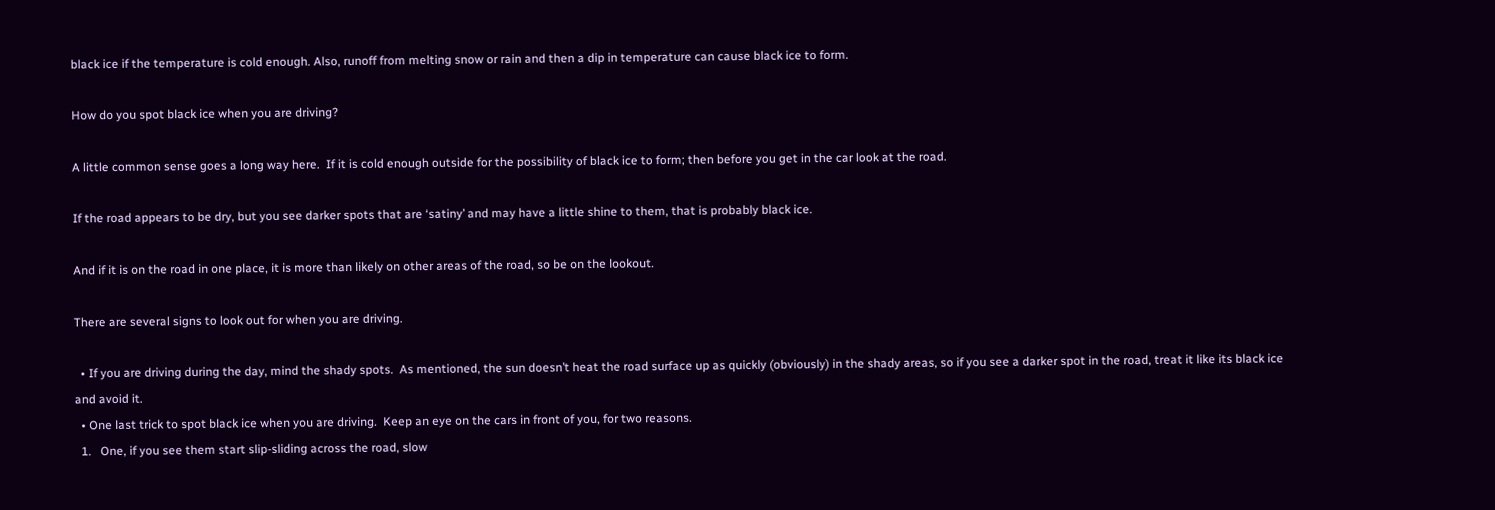black ice if the temperature is cold enough. Also, runoff from melting snow or rain and then a dip in temperature can cause black ice to form.

How do you spot black ice when you are driving?

A little common sense goes a long way here.  If it is cold enough outside for the possibility of black ice to form; then before you get in the car look at the road.

If the road appears to be dry, but you see darker spots that are ‘satiny’ and may have a little shine to them, that is probably black ice.

And if it is on the road in one place, it is more than likely on other areas of the road, so be on the lookout.

There are several signs to look out for when you are driving.

  • If you are driving during the day, mind the shady spots.  As mentioned, the sun doesn’t heat the road surface up as quickly (obviously) in the shady areas, so if you see a darker spot in the road, treat it like its black ice and avoid it.
  • One last trick to spot black ice when you are driving.  Keep an eye on the cars in front of you, for two reasons.
  1.   One, if you see them start slip-sliding across the road, slow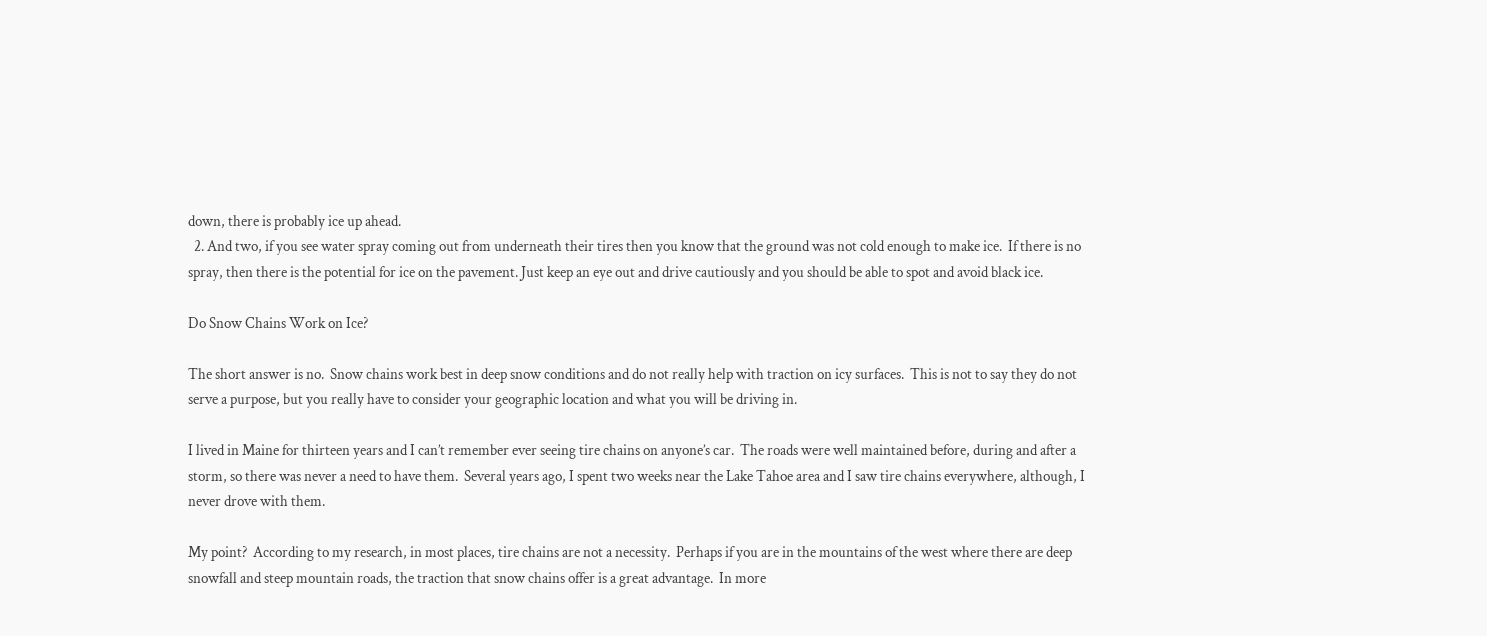down, there is probably ice up ahead.
  2. And two, if you see water spray coming out from underneath their tires then you know that the ground was not cold enough to make ice.  If there is no spray, then there is the potential for ice on the pavement. Just keep an eye out and drive cautiously and you should be able to spot and avoid black ice.

Do Snow Chains Work on Ice?

The short answer is no.  Snow chains work best in deep snow conditions and do not really help with traction on icy surfaces.  This is not to say they do not serve a purpose, but you really have to consider your geographic location and what you will be driving in.

I lived in Maine for thirteen years and I can’t remember ever seeing tire chains on anyone’s car.  The roads were well maintained before, during and after a storm, so there was never a need to have them.  Several years ago, I spent two weeks near the Lake Tahoe area and I saw tire chains everywhere, although, I never drove with them.

My point?  According to my research, in most places, tire chains are not a necessity.  Perhaps if you are in the mountains of the west where there are deep snowfall and steep mountain roads, the traction that snow chains offer is a great advantage.  In more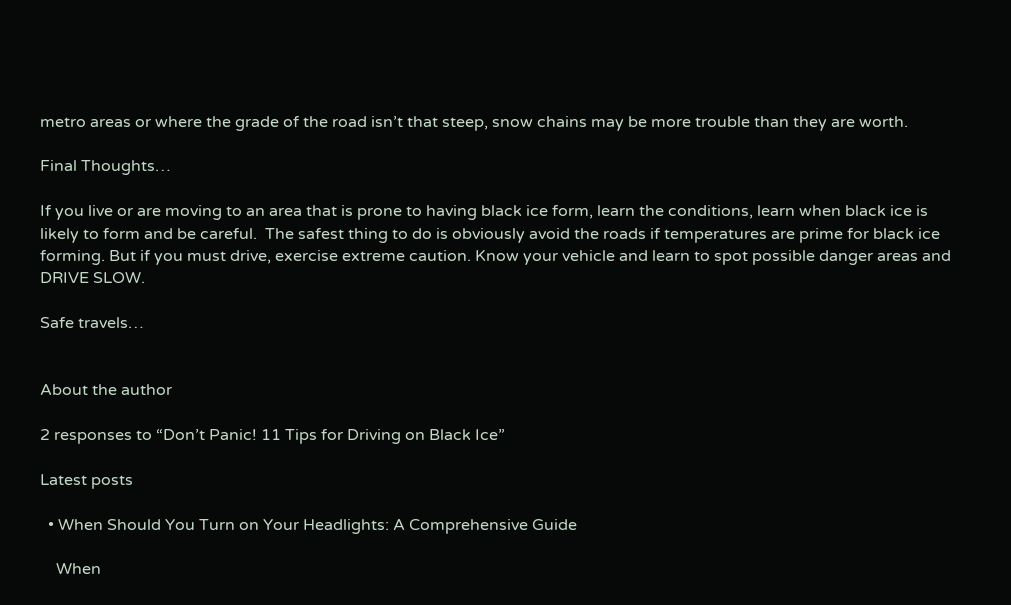metro areas or where the grade of the road isn’t that steep, snow chains may be more trouble than they are worth.

Final Thoughts…

If you live or are moving to an area that is prone to having black ice form, learn the conditions, learn when black ice is likely to form and be careful.  The safest thing to do is obviously avoid the roads if temperatures are prime for black ice forming. But if you must drive, exercise extreme caution. Know your vehicle and learn to spot possible danger areas and DRIVE SLOW.

Safe travels…


About the author

2 responses to “Don’t Panic! 11 Tips for Driving on Black Ice”

Latest posts

  • When Should You Turn on Your Headlights: A Comprehensive Guide

    When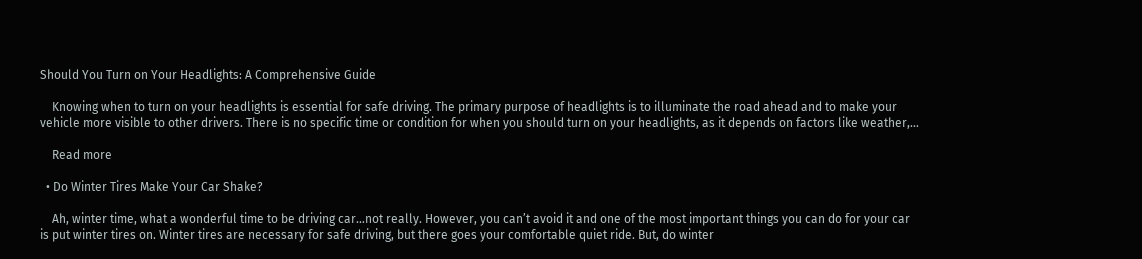Should You Turn on Your Headlights: A Comprehensive Guide

    Knowing when to turn on your headlights is essential for safe driving. The primary purpose of headlights is to illuminate the road ahead and to make your vehicle more visible to other drivers. There is no specific time or condition for when you should turn on your headlights, as it depends on factors like weather,…

    Read more

  • Do Winter Tires Make Your Car Shake?

    Ah, winter time, what a wonderful time to be driving car…not really. However, you can’t avoid it and one of the most important things you can do for your car is put winter tires on. Winter tires are necessary for safe driving, but there goes your comfortable quiet ride. But, do winter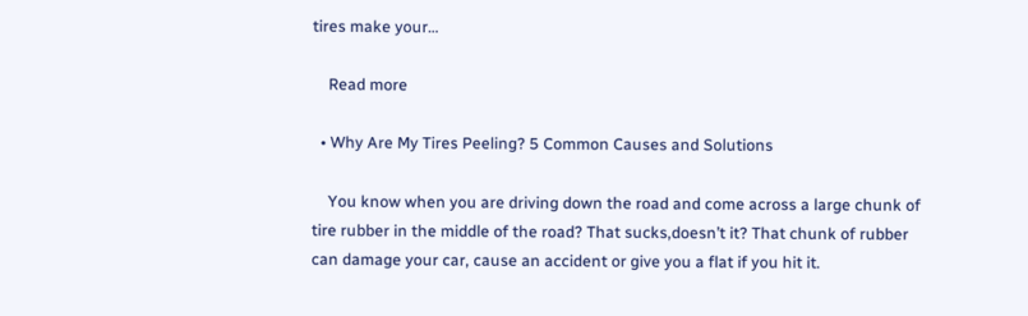tires make your…

    Read more

  • Why Are My Tires Peeling? 5 Common Causes and Solutions

    You know when you are driving down the road and come across a large chunk of tire rubber in the middle of the road? That sucks,doesn’t it? That chunk of rubber can damage your car, cause an accident or give you a flat if you hit it.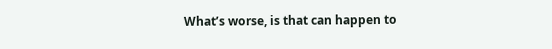What’s worse, is that can happen to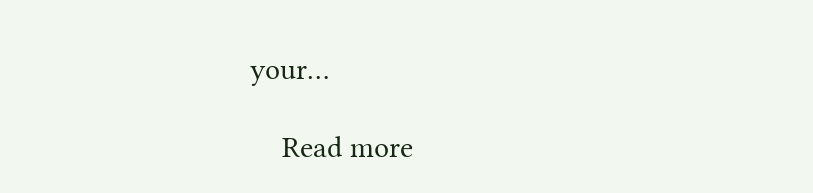your…

    Read more